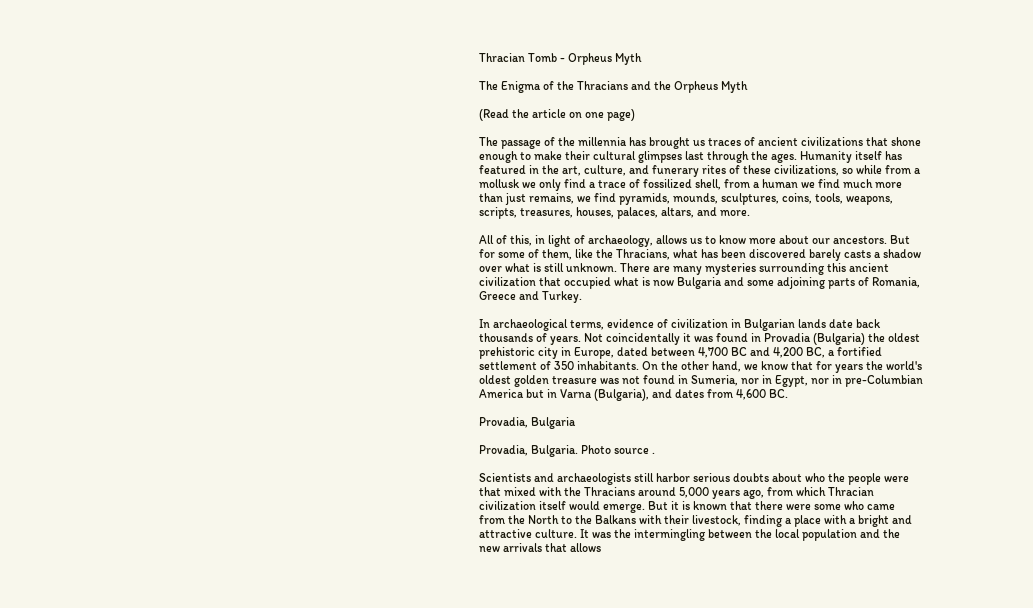Thracian Tomb - Orpheus Myth

The Enigma of the Thracians and the Orpheus Myth

(Read the article on one page)

The passage of the millennia has brought us traces of ancient civilizations that shone enough to make their cultural glimpses last through the ages. Humanity itself has featured in the art, culture, and funerary rites of these civilizations, so while from a mollusk we only find a trace of fossilized shell, from a human we find much more than just remains, we find pyramids, mounds, sculptures, coins, tools, weapons, scripts, treasures, houses, palaces, altars, and more.

All of this, in light of archaeology, allows us to know more about our ancestors. But for some of them, like the Thracians, what has been discovered barely casts a shadow over what is still unknown. There are many mysteries surrounding this ancient civilization that occupied what is now Bulgaria and some adjoining parts of Romania, Greece and Turkey.

In archaeological terms, evidence of civilization in Bulgarian lands date back thousands of years. Not coincidentally it was found in Provadia (Bulgaria) the oldest prehistoric city in Europe, dated between 4,700 BC and 4,200 BC, a fortified settlement of 350 inhabitants. On the other hand, we know that for years the world's oldest golden treasure was not found in Sumeria, nor in Egypt, nor in pre-Columbian America but in Varna (Bulgaria), and dates from 4,600 BC.

Provadia, Bulgaria

Provadia, Bulgaria. Photo source .

Scientists and archaeologists still harbor serious doubts about who the people were that mixed with the Thracians around 5,000 years ago, from which Thracian civilization itself would emerge. But it is known that there were some who came from the North to the Balkans with their livestock, finding a place with a bright and attractive culture. It was the intermingling between the local population and the new arrivals that allows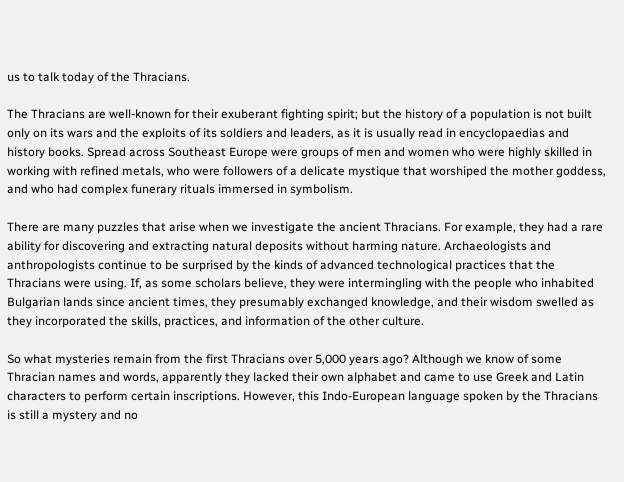us to talk today of the Thracians.

The Thracians are well-known for their exuberant fighting spirit; but the history of a population is not built only on its wars and the exploits of its soldiers and leaders, as it is usually read in encyclopaedias and history books. Spread across Southeast Europe were groups of men and women who were highly skilled in working with refined metals, who were followers of a delicate mystique that worshiped the mother goddess, and who had complex funerary rituals immersed in symbolism.

There are many puzzles that arise when we investigate the ancient Thracians. For example, they had a rare ability for discovering and extracting natural deposits without harming nature. Archaeologists and anthropologists continue to be surprised by the kinds of advanced technological practices that the Thracians were using. If, as some scholars believe, they were intermingling with the people who inhabited Bulgarian lands since ancient times, they presumably exchanged knowledge, and their wisdom swelled as they incorporated the skills, practices, and information of the other culture.

So what mysteries remain from the first Thracians over 5,000 years ago? Although we know of some Thracian names and words, apparently they lacked their own alphabet and came to use Greek and Latin characters to perform certain inscriptions. However, this Indo-European language spoken by the Thracians is still a mystery and no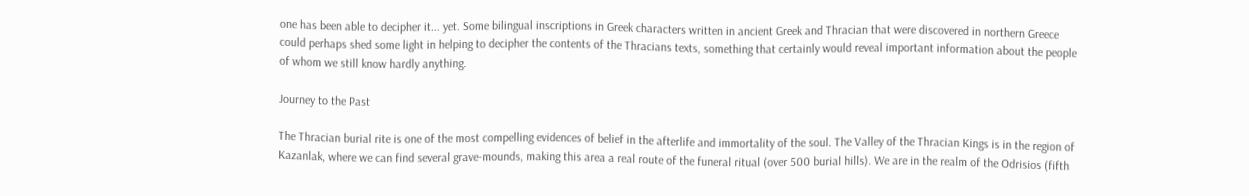one has been able to decipher it... yet. Some bilingual inscriptions in Greek characters written in ancient Greek and Thracian that were discovered in northern Greece could perhaps shed some light in helping to decipher the contents of the Thracians texts, something that certainly would reveal important information about the people of whom we still know hardly anything.

Journey to the Past

The Thracian burial rite is one of the most compelling evidences of belief in the afterlife and immortality of the soul. The Valley of the Thracian Kings is in the region of Kazanlak, where we can find several grave-mounds, making this area a real route of the funeral ritual (over 500 burial hills). We are in the realm of the Odrisios (fifth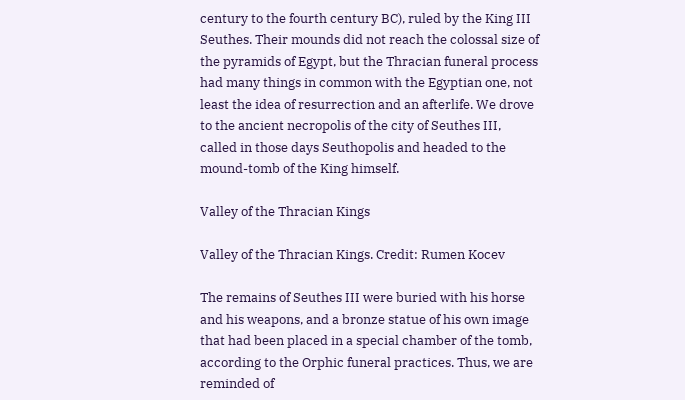century to the fourth century BC), ruled by the King III Seuthes. Their mounds did not reach the colossal size of the pyramids of Egypt, but the Thracian funeral process had many things in common with the Egyptian one, not least the idea of resurrection and an afterlife. We drove to the ancient necropolis of the city of Seuthes III, called in those days Seuthopolis and headed to the mound-tomb of the King himself.

Valley of the Thracian Kings

Valley of the Thracian Kings. Credit: Rumen Kocev

The remains of Seuthes III were buried with his horse and his weapons, and a bronze statue of his own image that had been placed in a special chamber of the tomb, according to the Orphic funeral practices. Thus, we are reminded of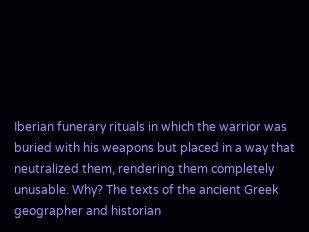Iberian funerary rituals in which the warrior was buried with his weapons but placed in a way that neutralized them, rendering them completely unusable. Why? The texts of the ancient Greek geographer and historian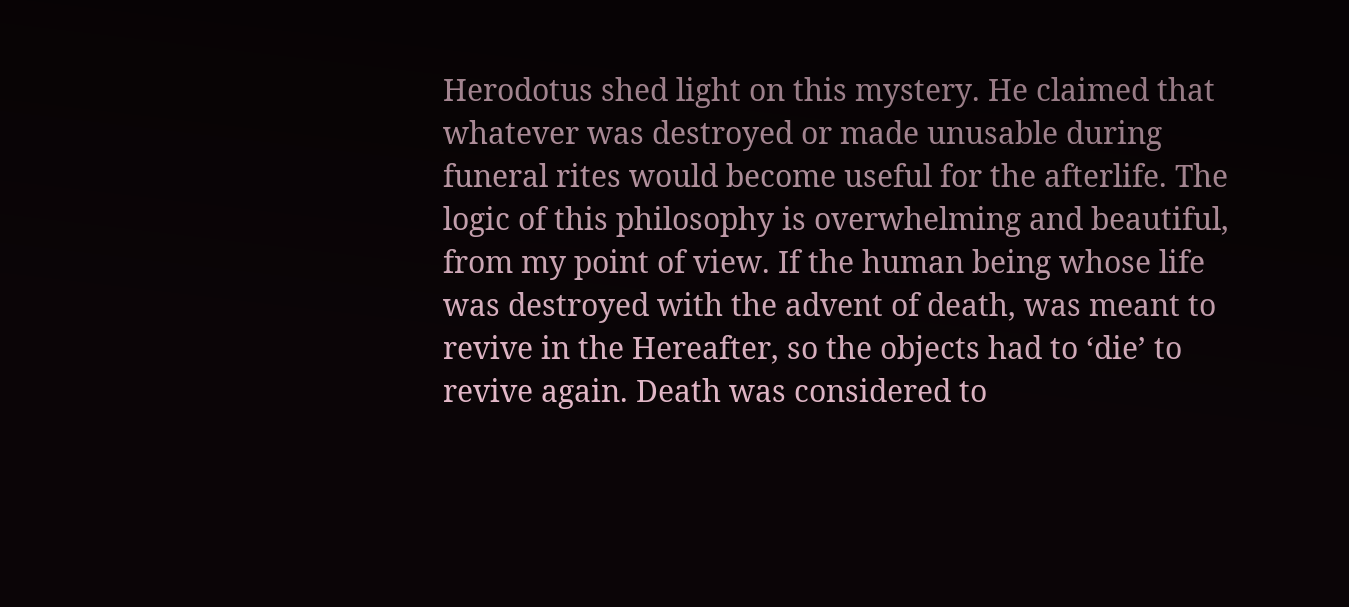Herodotus shed light on this mystery. He claimed that whatever was destroyed or made unusable during funeral rites would become useful for the afterlife. The logic of this philosophy is overwhelming and beautiful, from my point of view. If the human being whose life was destroyed with the advent of death, was meant to revive in the Hereafter, so the objects had to ‘die’ to revive again. Death was considered to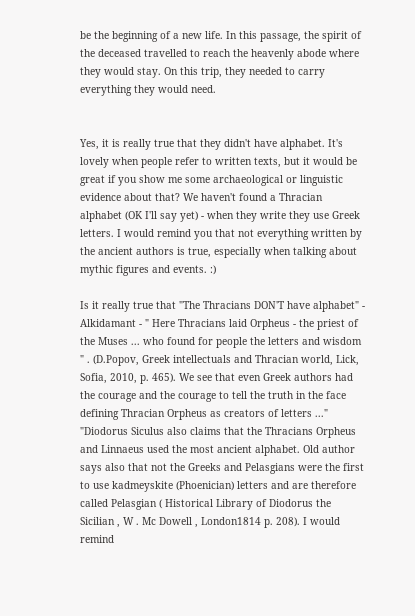be the beginning of a new life. In this passage, the spirit of the deceased travelled to reach the heavenly abode where they would stay. On this trip, they needed to carry everything they would need.


Yes, it is really true that they didn't have alphabet. It's lovely when people refer to written texts, but it would be great if you show me some archaeological or linguistic evidence about that? We haven't found a Thracian alphabet (OK I'll say yet) - when they write they use Greek letters. I would remind you that not everything written by the ancient authors is true, especially when talking about mythic figures and events. :)

Is it really true that "The Thracians DON'T have alphabet" -
Alkidamant - " Here Thracians laid Orpheus - the priest of the Muses ... who found for people the letters and wisdom " . (D.Popov, Greek intellectuals and Thracian world, Lick, Sofia, 2010, p. 465). We see that even Greek authors had the courage and the courage to tell the truth in the face defining Thracian Orpheus as creators of letters ..."
"Diodorus Siculus also claims that the Thracians Orpheus and Linnaeus used the most ancient alphabet. Old author says also that not the Greeks and Pelasgians were the first to use kadmeyskite (Phoenician) letters and are therefore called Pelasgian ( Historical Library of Diodorus the Sicilian , W . Mc Dowell , London1814 p. 208). I would remind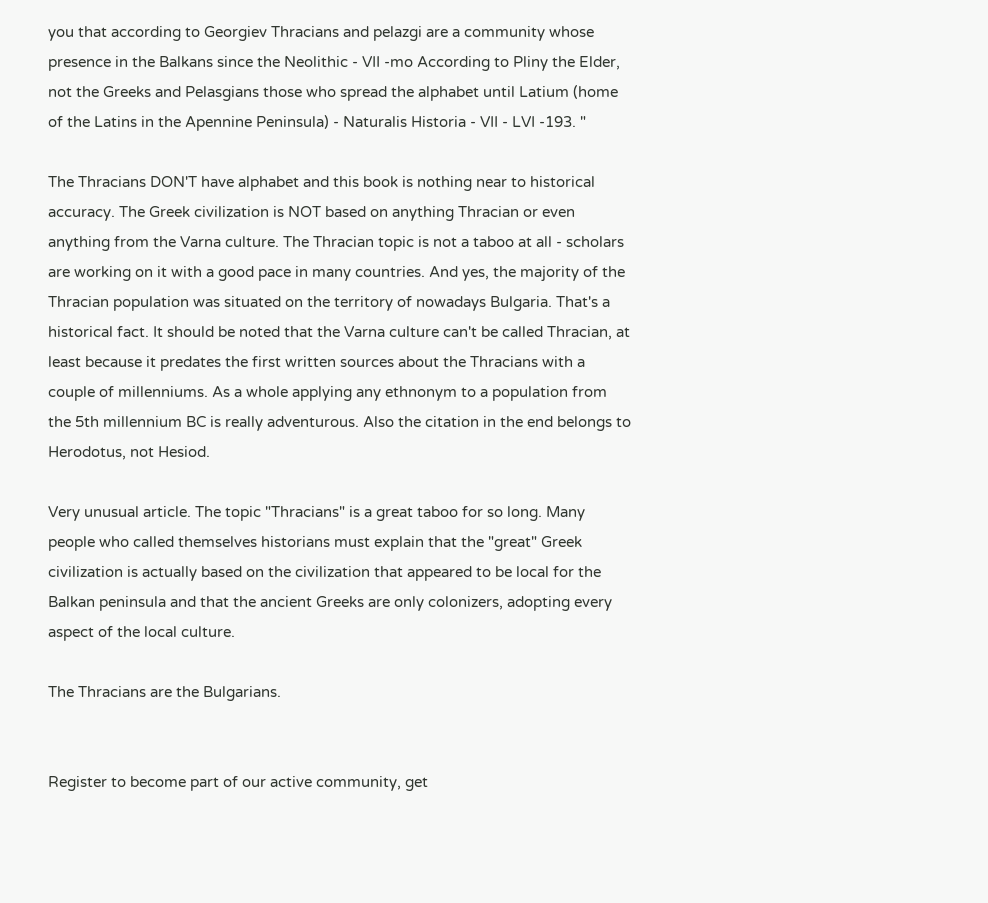you that according to Georgiev Thracians and pelazgi are a community whose presence in the Balkans since the Neolithic - VII -mo According to Pliny the Elder, not the Greeks and Pelasgians those who spread the alphabet until Latium (home of the Latins in the Apennine Peninsula) - Naturalis Historia - VII - LVI -193. "

The Thracians DON'T have alphabet and this book is nothing near to historical accuracy. The Greek civilization is NOT based on anything Thracian or even anything from the Varna culture. The Thracian topic is not a taboo at all - scholars are working on it with a good pace in many countries. And yes, the majority of the Thracian population was situated on the territory of nowadays Bulgaria. That's a historical fact. It should be noted that the Varna culture can't be called Thracian, at least because it predates the first written sources about the Thracians with a couple of millenniums. As a whole applying any ethnonym to a population from the 5th millennium BC is really adventurous. Also the citation in the end belongs to Herodotus, not Hesiod.

Very unusual article. The topic "Thracians" is a great taboo for so long. Many people who called themselves historians must explain that the "great" Greek civilization is actually based on the civilization that appeared to be local for the Balkan peninsula and that the ancient Greeks are only colonizers, adopting every aspect of the local culture.

The Thracians are the Bulgarians.


Register to become part of our active community, get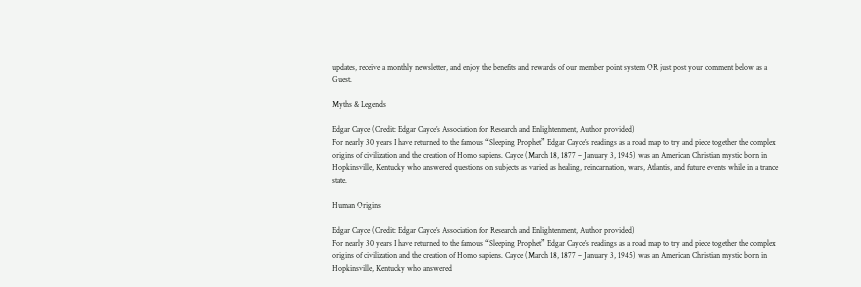updates, receive a monthly newsletter, and enjoy the benefits and rewards of our member point system OR just post your comment below as a Guest.

Myths & Legends

Edgar Cayce (Credit: Edgar Cayce’s Association for Research and Enlightenment, Author provided)
For nearly 30 years I have returned to the famous “Sleeping Prophet” Edgar Cayce’s readings as a road map to try and piece together the complex origins of civilization and the creation of Homo sapiens. Cayce (March 18, 1877 – January 3, 1945) was an American Christian mystic born in Hopkinsville, Kentucky who answered questions on subjects as varied as healing, reincarnation, wars, Atlantis, and future events while in a trance state.

Human Origins

Edgar Cayce (Credit: Edgar Cayce’s Association for Research and Enlightenment, Author provided)
For nearly 30 years I have returned to the famous “Sleeping Prophet” Edgar Cayce’s readings as a road map to try and piece together the complex origins of civilization and the creation of Homo sapiens. Cayce (March 18, 1877 – January 3, 1945) was an American Christian mystic born in Hopkinsville, Kentucky who answered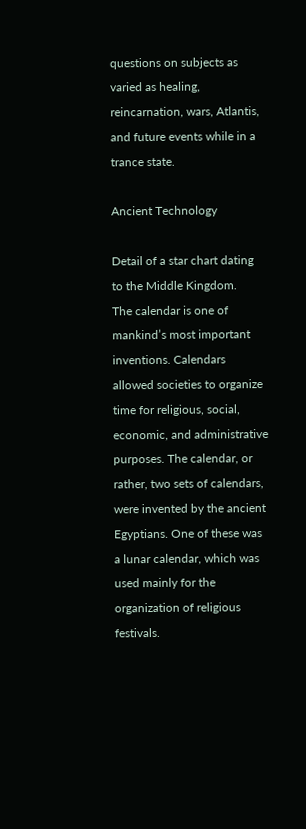questions on subjects as varied as healing, reincarnation, wars, Atlantis, and future events while in a trance state.

Ancient Technology

Detail of a star chart dating to the Middle Kingdom.
The calendar is one of mankind’s most important inventions. Calendars allowed societies to organize time for religious, social, economic, and administrative purposes. The calendar, or rather, two sets of calendars, were invented by the ancient Egyptians. One of these was a lunar calendar, which was used mainly for the organization of religious festivals.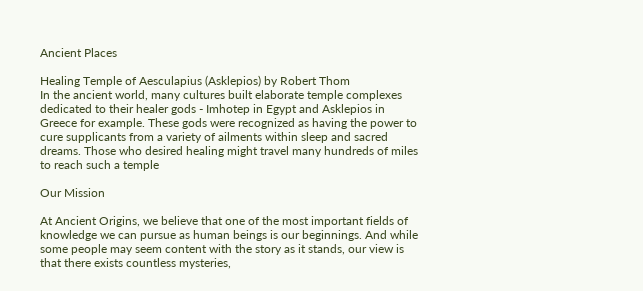Ancient Places

Healing Temple of Aesculapius (Asklepios) by Robert Thom
In the ancient world, many cultures built elaborate temple complexes dedicated to their healer gods - Imhotep in Egypt and Asklepios in Greece for example. These gods were recognized as having the power to cure supplicants from a variety of ailments within sleep and sacred dreams. Those who desired healing might travel many hundreds of miles to reach such a temple

Our Mission

At Ancient Origins, we believe that one of the most important fields of knowledge we can pursue as human beings is our beginnings. And while some people may seem content with the story as it stands, our view is that there exists countless mysteries,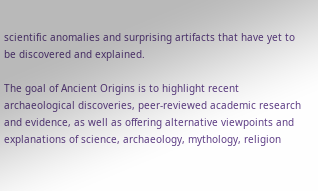scientific anomalies and surprising artifacts that have yet to be discovered and explained.

The goal of Ancient Origins is to highlight recent archaeological discoveries, peer-reviewed academic research and evidence, as well as offering alternative viewpoints and explanations of science, archaeology, mythology, religion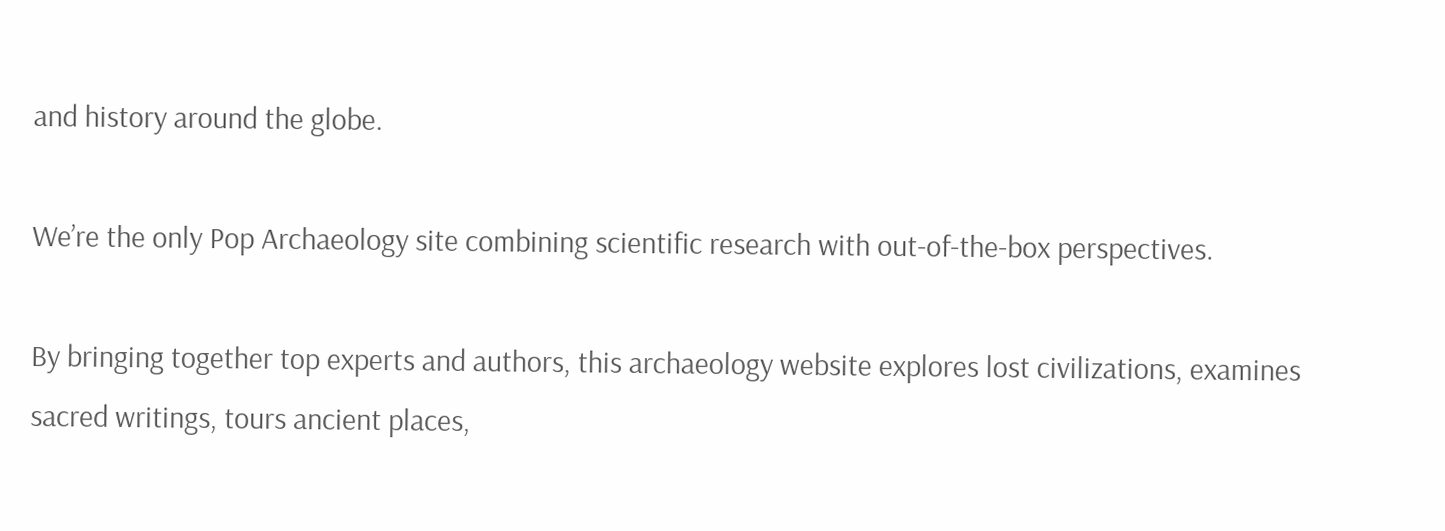and history around the globe.

We’re the only Pop Archaeology site combining scientific research with out-of-the-box perspectives.

By bringing together top experts and authors, this archaeology website explores lost civilizations, examines sacred writings, tours ancient places,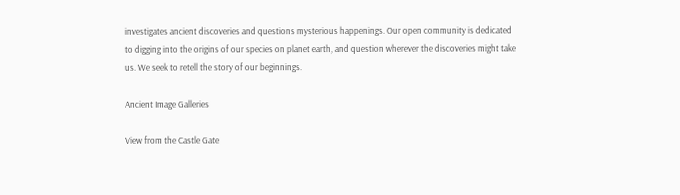investigates ancient discoveries and questions mysterious happenings. Our open community is dedicated to digging into the origins of our species on planet earth, and question wherever the discoveries might take us. We seek to retell the story of our beginnings.

Ancient Image Galleries

View from the Castle Gate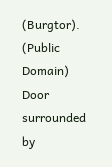(Burgtor). (Public Domain)
Door surrounded by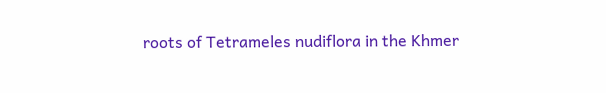roots of Tetrameles nudiflora in the Khmer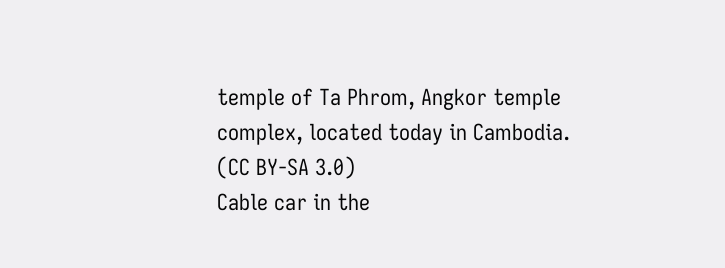temple of Ta Phrom, Angkor temple complex, located today in Cambodia. (CC BY-SA 3.0)
Cable car in the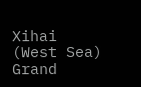Xihai (West Sea) Grand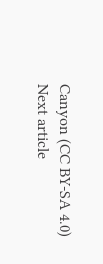Canyon (CC BY-SA 4.0)
Next article